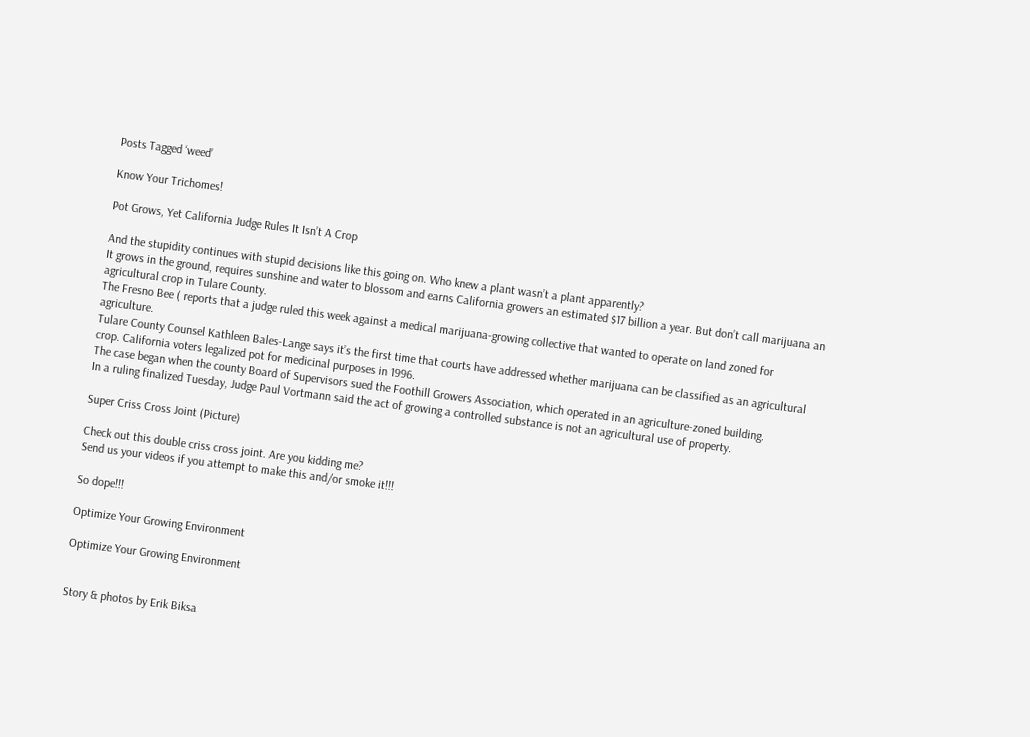Posts Tagged ‘weed’

Know Your Trichomes!

Pot Grows, Yet California Judge Rules It Isn’t A Crop

And the stupidity continues with stupid decisions like this going on. Who knew a plant wasn’t a plant apparently?
It grows in the ground, requires sunshine and water to blossom and earns California growers an estimated $17 billion a year. But don’t call marijuana an agricultural crop in Tulare County.
The Fresno Bee ( reports that a judge ruled this week against a medical marijuana-growing collective that wanted to operate on land zoned for agriculture.
Tulare County Counsel Kathleen Bales-Lange says it’s the first time that courts have addressed whether marijuana can be classified as an agricultural crop. California voters legalized pot for medicinal purposes in 1996.
The case began when the county Board of Supervisors sued the Foothill Growers Association, which operated in an agriculture-zoned building.
In a ruling finalized Tuesday, Judge Paul Vortmann said the act of growing a controlled substance is not an agricultural use of property.

Super Criss Cross Joint (Picture)

Check out this double criss cross joint. Are you kidding me?
Send us your videos if you attempt to make this and/or smoke it!!!

So dope!!!

Optimize Your Growing Environment

Optimize Your Growing Environment


Story & photos by Erik Biksa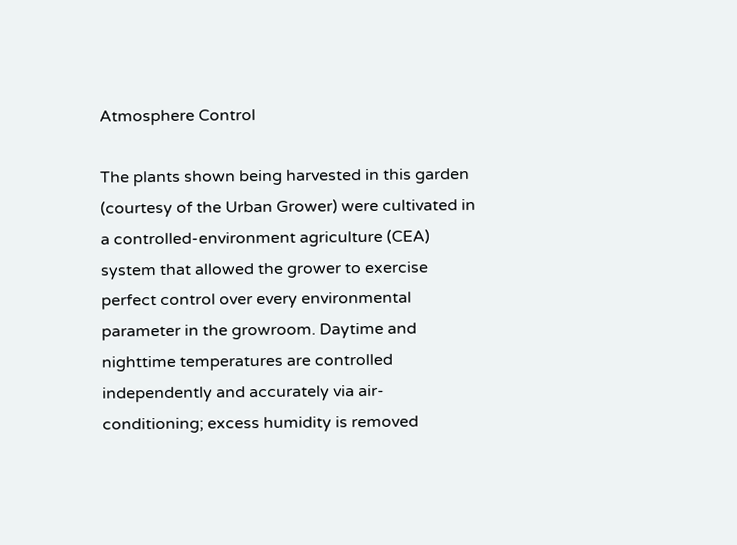Atmosphere Control

The plants shown being harvested in this garden (courtesy of the Urban Grower) were cultivated in a controlled-environment agriculture (CEA) system that allowed the grower to exercise perfect control over every environmental parameter in the growroom. Daytime and nighttime temperatures are controlled independently and accurately via air-conditioning; excess humidity is removed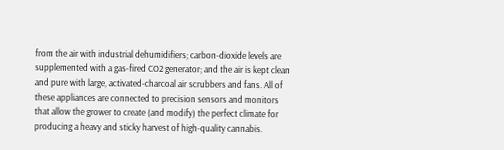from the air with industrial dehumidifiers; carbon-dioxide levels are supplemented with a gas-fired CO2 generator; and the air is kept clean and pure with large, activated-charcoal air scrubbers and fans. All of these appliances are connected to precision sensors and monitors that allow the grower to create (and modify) the perfect climate for producing a heavy and sticky harvest of high-quality cannabis.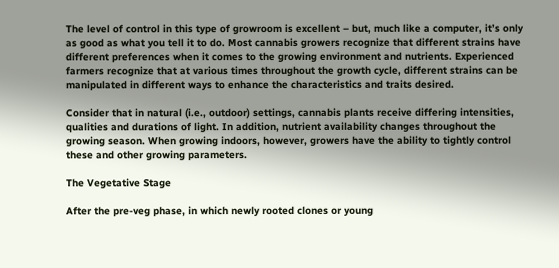The level of control in this type of growroom is excellent – but, much like a computer, it’s only as good as what you tell it to do. Most cannabis growers recognize that different strains have different preferences when it comes to the growing environment and nutrients. Experienced farmers recognize that at various times throughout the growth cycle, different strains can be manipulated in different ways to enhance the characteristics and traits desired.

Consider that in natural (i.e., outdoor) settings, cannabis plants receive differing intensities, qualities and durations of light. In addition, nutrient availability changes throughout the growing season. When growing indoors, however, growers have the ability to tightly control these and other growing parameters.

The Vegetative Stage

After the pre-veg phase, in which newly rooted clones or young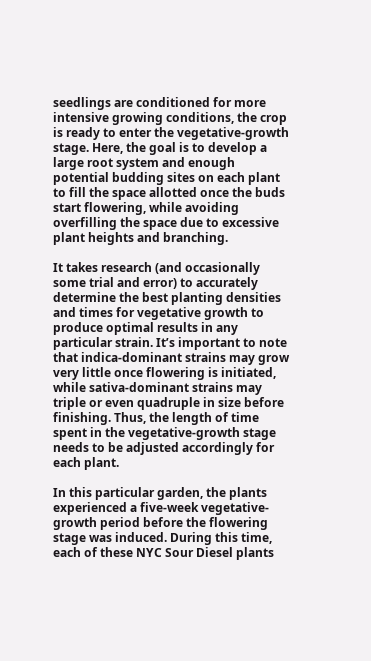seedlings are conditioned for more intensive growing conditions, the crop is ready to enter the vegetative-growth stage. Here, the goal is to develop a large root system and enough potential budding sites on each plant to fill the space allotted once the buds start flowering, while avoiding overfilling the space due to excessive plant heights and branching.

It takes research (and occasionally some trial and error) to accurately determine the best planting densities and times for vegetative growth to produce optimal results in any particular strain. It’s important to note that indica-dominant strains may grow very little once flowering is initiated, while sativa-dominant strains may triple or even quadruple in size before finishing. Thus, the length of time spent in the vegetative-growth stage needs to be adjusted accordingly for each plant.

In this particular garden, the plants experienced a five-week vegetative-growth period before the flowering stage was induced. During this time, each of these NYC Sour Diesel plants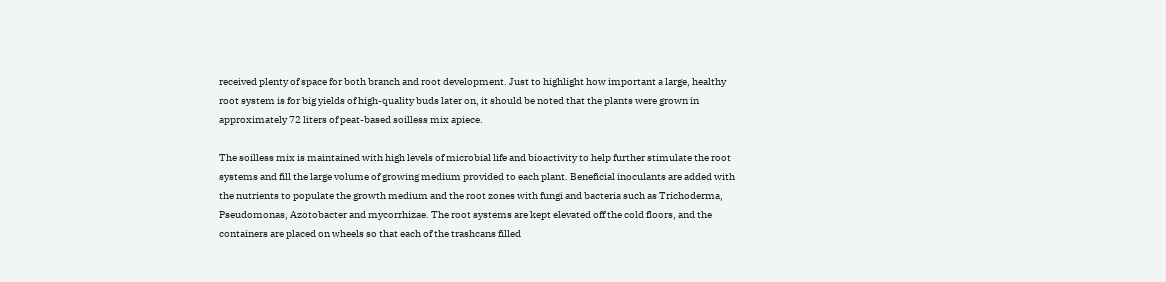received plenty of space for both branch and root development. Just to highlight how important a large, healthy root system is for big yields of high-quality buds later on, it should be noted that the plants were grown in approximately 72 liters of peat-based soilless mix apiece.

The soilless mix is maintained with high levels of microbial life and bioactivity to help further stimulate the root systems and fill the large volume of growing medium provided to each plant. Beneficial inoculants are added with the nutrients to populate the growth medium and the root zones with fungi and bacteria such as Trichoderma, Pseudomonas, Azotobacter and mycorrhizae. The root systems are kept elevated off the cold floors, and the containers are placed on wheels so that each of the trashcans filled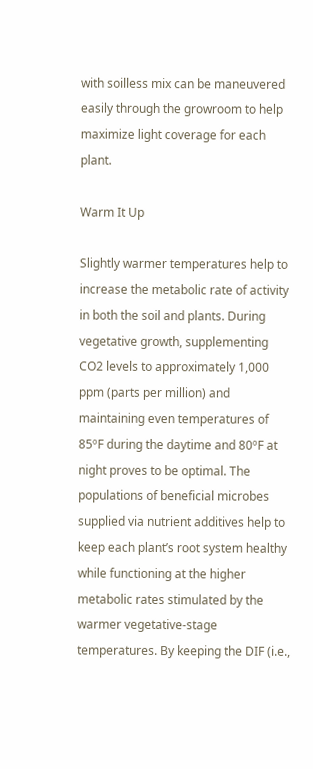with soilless mix can be maneuvered easily through the growroom to help maximize light coverage for each plant.

Warm It Up

Slightly warmer temperatures help to increase the metabolic rate of activity in both the soil and plants. During vegetative growth, supplementing CO2 levels to approximately 1,000 ppm (parts per million) and maintaining even temperatures of 85ºF during the daytime and 80ºF at night proves to be optimal. The populations of beneficial microbes supplied via nutrient additives help to keep each plant’s root system healthy while functioning at the higher metabolic rates stimulated by the warmer vegetative-stage temperatures. By keeping the DIF (i.e.,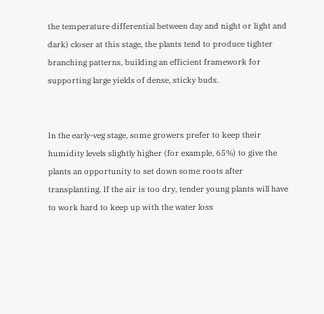the temperature differential between day and night or light and dark) closer at this stage, the plants tend to produce tighter branching patterns, building an efficient framework for supporting large yields of dense, sticky buds.


In the early-veg stage, some growers prefer to keep their humidity levels slightly higher (for example, 65%) to give the plants an opportunity to set down some roots after transplanting. If the air is too dry, tender young plants will have to work hard to keep up with the water loss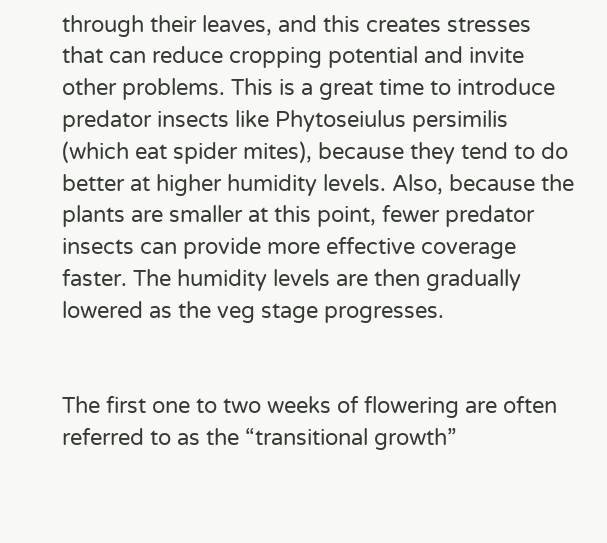through their leaves, and this creates stresses that can reduce cropping potential and invite other problems. This is a great time to introduce predator insects like Phytoseiulus persimilis (which eat spider mites), because they tend to do better at higher humidity levels. Also, because the plants are smaller at this point, fewer predator insects can provide more effective coverage faster. The humidity levels are then gradually lowered as the veg stage progresses.


The first one to two weeks of flowering are often referred to as the “transitional growth”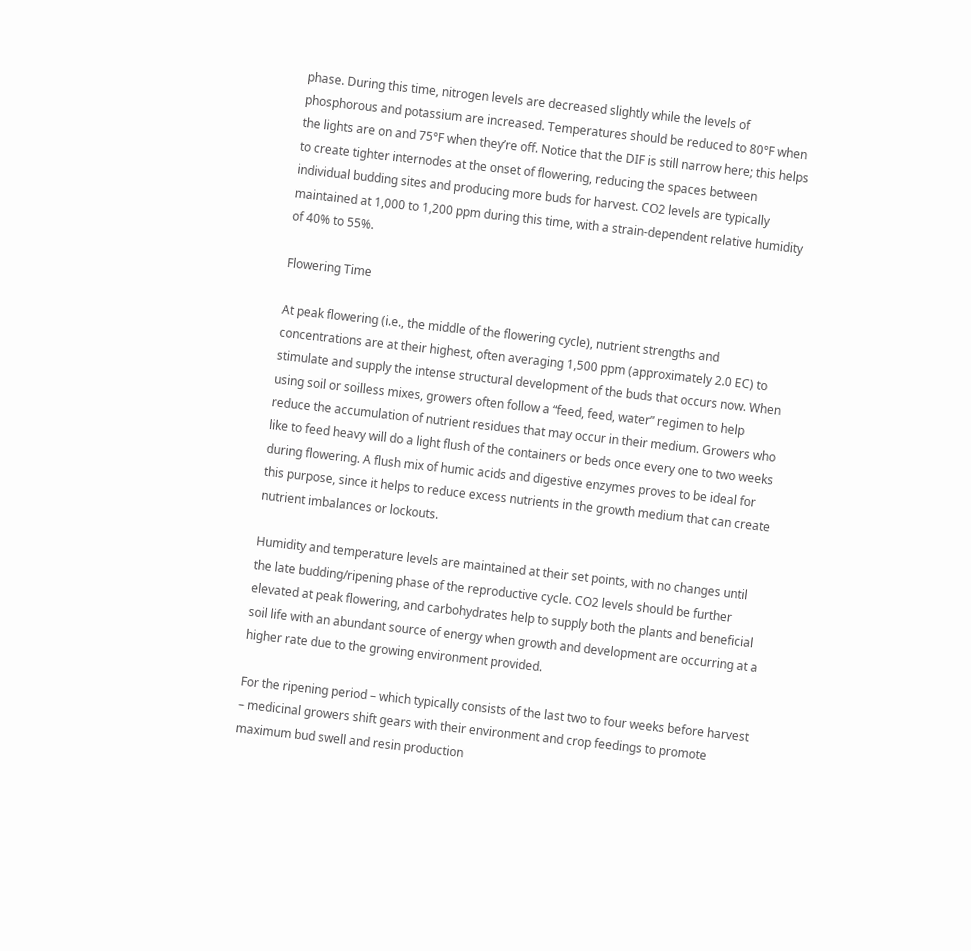phase. During this time, nitrogen levels are decreased slightly while the levels of phosphorous and potassium are increased. Temperatures should be reduced to 80°F when the lights are on and 75°F when they’re off. Notice that the DIF is still narrow here; this helps to create tighter internodes at the onset of flowering, reducing the spaces between individual budding sites and producing more buds for harvest. CO2 levels are typically maintained at 1,000 to 1,200 ppm during this time, with a strain-dependent relative humidity of 40% to 55%.

Flowering Time

At peak flowering (i.e., the middle of the flowering cycle), nutrient strengths and concentrations are at their highest, often averaging 1,500 ppm (approximately 2.0 EC) to stimulate and supply the intense structural development of the buds that occurs now. When using soil or soilless mixes, growers often follow a “feed, feed, water” regimen to help reduce the accumulation of nutrient residues that may occur in their medium. Growers who like to feed heavy will do a light flush of the containers or beds once every one to two weeks during flowering. A flush mix of humic acids and digestive enzymes proves to be ideal for this purpose, since it helps to reduce excess nutrients in the growth medium that can create nutrient imbalances or lockouts.

Humidity and temperature levels are maintained at their set points, with no changes until the late budding/ripening phase of the reproductive cycle. CO2 levels should be further elevated at peak flowering, and carbohydrates help to supply both the plants and beneficial soil life with an abundant source of energy when growth and development are occurring at a higher rate due to the growing environment provided.

For the ripening period – which typically consists of the last two to four weeks before harvest – medicinal growers shift gears with their environment and crop feedings to promote maximum bud swell and resin production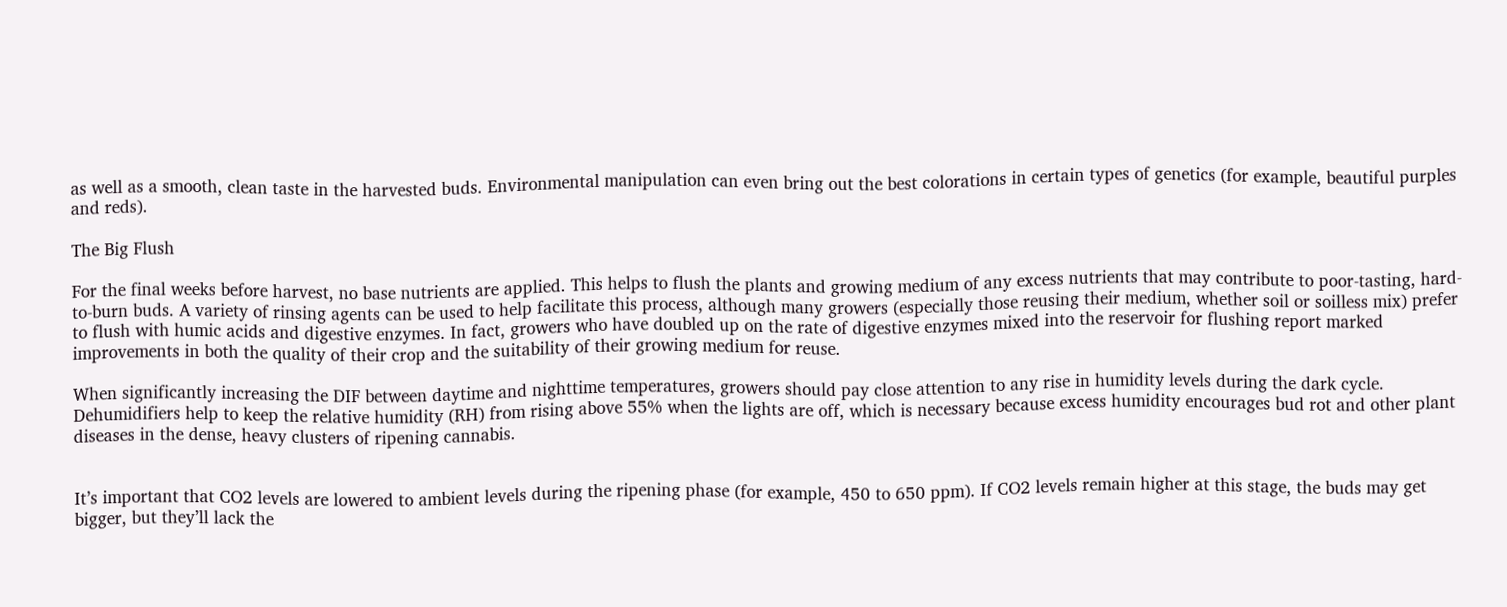as well as a smooth, clean taste in the harvested buds. Environmental manipulation can even bring out the best colorations in certain types of genetics (for example, beautiful purples and reds).

The Big Flush

For the final weeks before harvest, no base nutrients are applied. This helps to flush the plants and growing medium of any excess nutrients that may contribute to poor-tasting, hard-to-burn buds. A variety of rinsing agents can be used to help facilitate this process, although many growers (especially those reusing their medium, whether soil or soilless mix) prefer to flush with humic acids and digestive enzymes. In fact, growers who have doubled up on the rate of digestive enzymes mixed into the reservoir for flushing report marked improvements in both the quality of their crop and the suitability of their growing medium for reuse.

When significantly increasing the DIF between daytime and nighttime temperatures, growers should pay close attention to any rise in humidity levels during the dark cycle. Dehumidifiers help to keep the relative humidity (RH) from rising above 55% when the lights are off, which is necessary because excess humidity encourages bud rot and other plant diseases in the dense, heavy clusters of ripening cannabis.


It’s important that CO2 levels are lowered to ambient levels during the ripening phase (for example, 450 to 650 ppm). If CO2 levels remain higher at this stage, the buds may get bigger, but they’ll lack the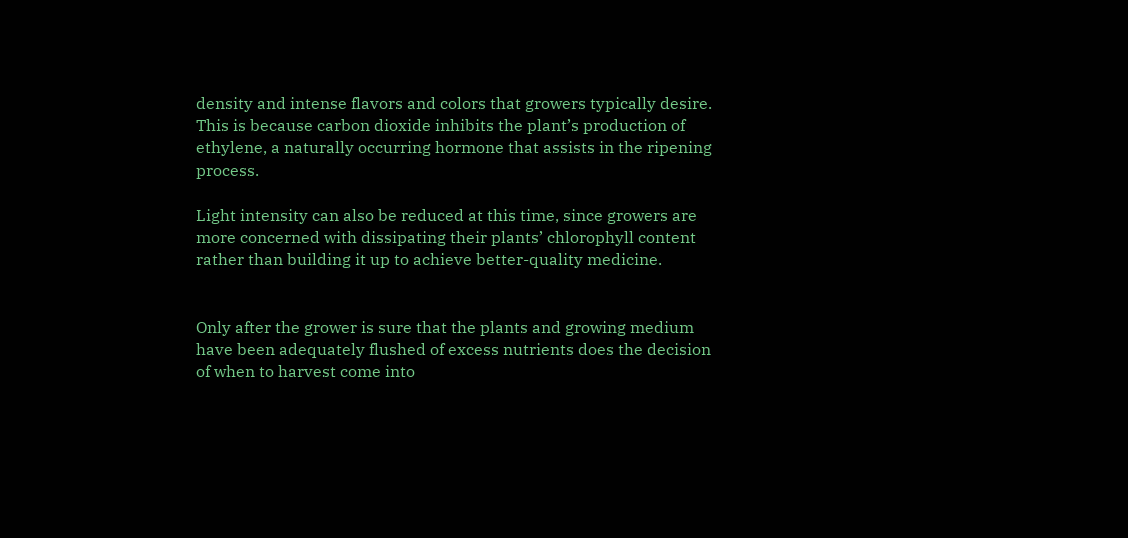density and intense flavors and colors that growers typically desire. This is because carbon dioxide inhibits the plant’s production of ethylene, a naturally occurring hormone that assists in the ripening process.

Light intensity can also be reduced at this time, since growers are more concerned with dissipating their plants’ chlorophyll content rather than building it up to achieve better-quality medicine.


Only after the grower is sure that the plants and growing medium have been adequately flushed of excess nutrients does the decision of when to harvest come into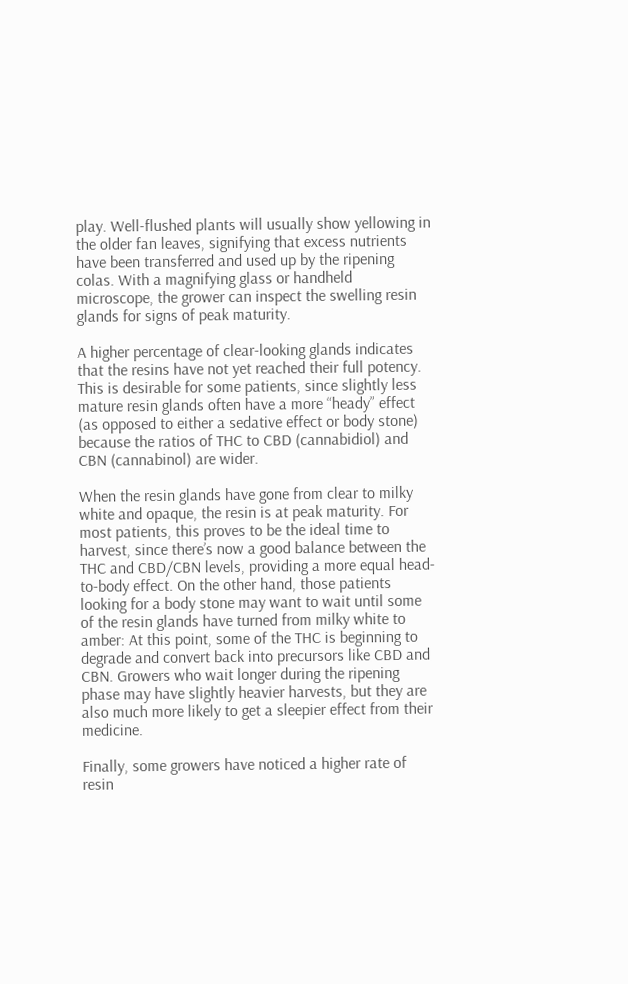play. Well-flushed plants will usually show yellowing in the older fan leaves, signifying that excess nutrients have been transferred and used up by the ripening colas. With a magnifying glass or handheld microscope, the grower can inspect the swelling resin glands for signs of peak maturity.

A higher percentage of clear-looking glands indicates that the resins have not yet reached their full potency. This is desirable for some patients, since slightly less mature resin glands often have a more “heady” effect (as opposed to either a sedative effect or body stone) because the ratios of THC to CBD (cannabidiol) and CBN (cannabinol) are wider.

When the resin glands have gone from clear to milky white and opaque, the resin is at peak maturity. For most patients, this proves to be the ideal time to harvest, since there’s now a good balance between the THC and CBD/CBN levels, providing a more equal head-to-body effect. On the other hand, those patients looking for a body stone may want to wait until some of the resin glands have turned from milky white to amber: At this point, some of the THC is beginning to degrade and convert back into precursors like CBD and CBN. Growers who wait longer during the ripening phase may have slightly heavier harvests, but they are also much more likely to get a sleepier effect from their medicine.

Finally, some growers have noticed a higher rate of resin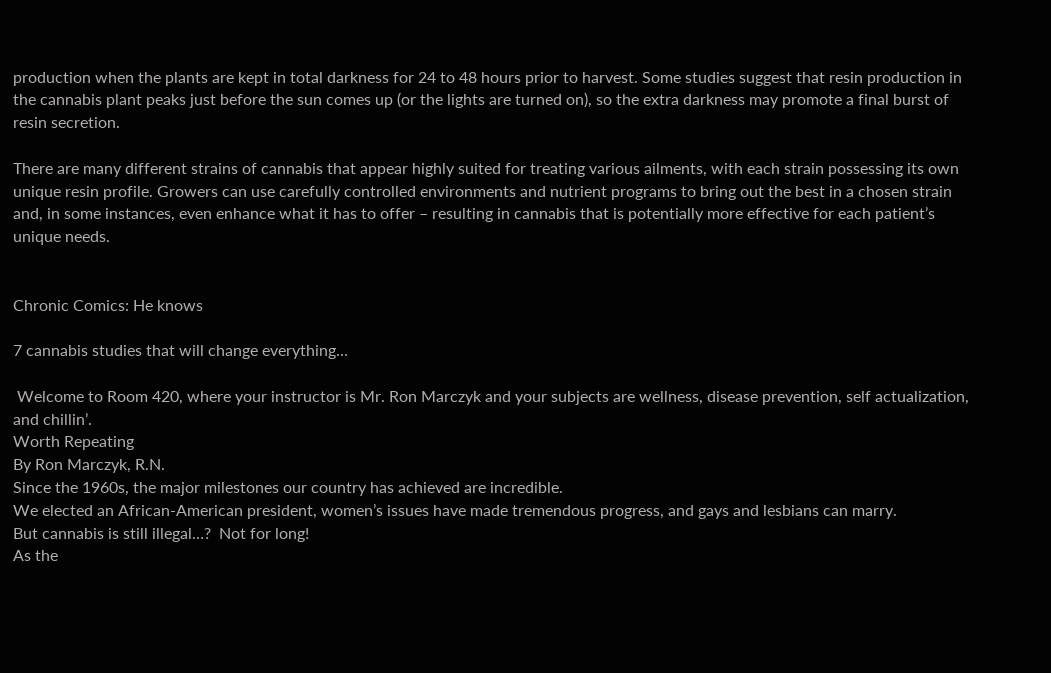production when the plants are kept in total darkness for 24 to 48 hours prior to harvest. Some studies suggest that resin production in the cannabis plant peaks just before the sun comes up (or the lights are turned on), so the extra darkness may promote a final burst of resin secretion.

There are many different strains of cannabis that appear highly suited for treating various ailments, with each strain possessing its own unique resin profile. Growers can use carefully controlled environments and nutrient programs to bring out the best in a chosen strain and, in some instances, even enhance what it has to offer – resulting in cannabis that is potentially more effective for each patient’s unique needs.


Chronic Comics: He knows

7 cannabis studies that will change everything…

 Welcome to Room 420, where your instructor is Mr. Ron Marczyk and your subjects are wellness, disease prevention, self actualization, and chillin’.
Worth Repeating
By Ron Marczyk, R.N.
Since the 1960s, the major milestones our country has achieved are incredible.
We elected an African-American president, women’s issues have made tremendous progress, and gays and lesbians can marry.
But cannabis is still illegal…?  Not for long!
As the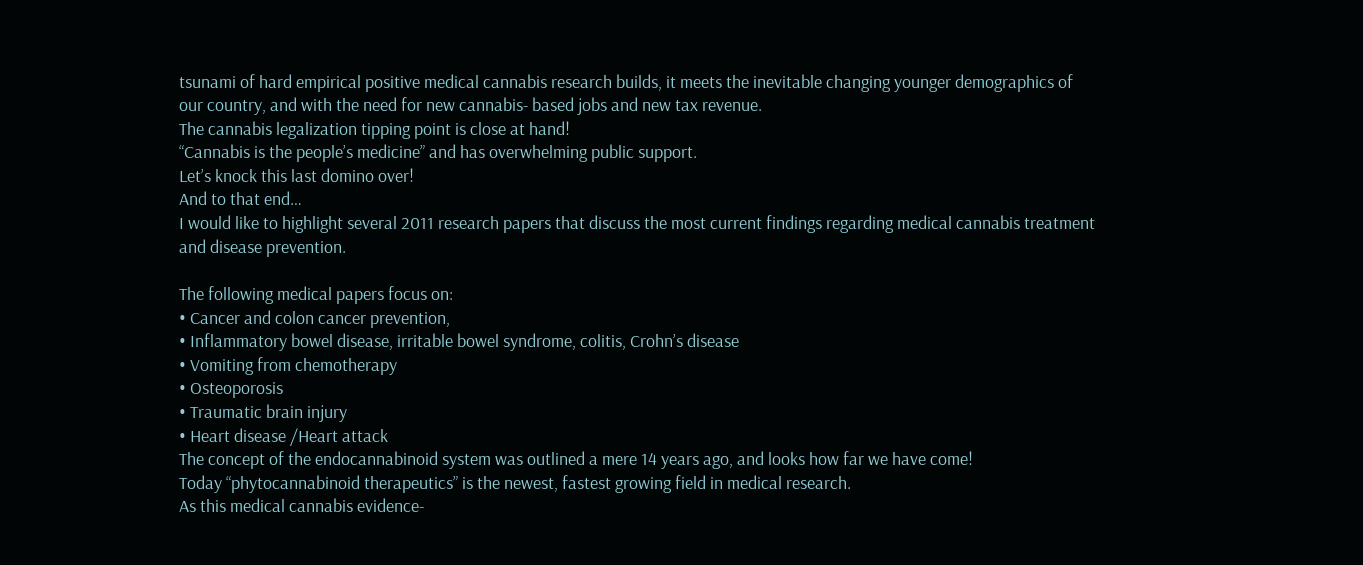tsunami of hard empirical positive medical cannabis research builds, it meets the inevitable changing younger demographics of our country, and with the need for new cannabis- based jobs and new tax revenue.
The cannabis legalization tipping point is close at hand!
“Cannabis is the people’s medicine” and has overwhelming public support.
Let’s knock this last domino over!
And to that end…
I would like to highlight several 2011 research papers that discuss the most current findings regarding medical cannabis treatment and disease prevention.

The following medical papers focus on:
• Cancer and colon cancer prevention,
• Inflammatory bowel disease, irritable bowel syndrome, colitis, Crohn’s disease
• Vomiting from chemotherapy
• Osteoporosis
• Traumatic brain injury
• Heart disease /Heart attack
The concept of the endocannabinoid system was outlined a mere 14 years ago, and looks how far we have come!
Today “phytocannabinoid therapeutics” is the newest, fastest growing field in medical research.
As this medical cannabis evidence-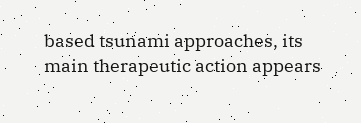based tsunami approaches, its main therapeutic action appears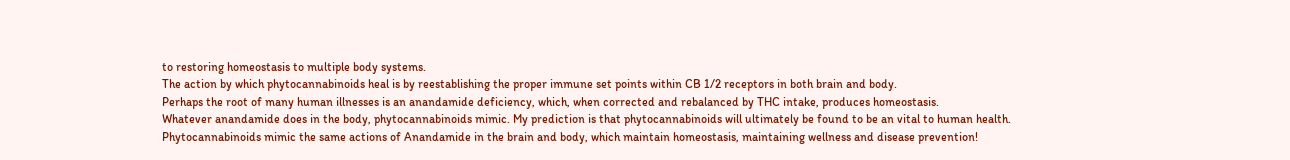to restoring homeostasis to multiple body systems.
The action by which phytocannabinoids heal is by reestablishing the proper immune set points within CB 1/2 receptors in both brain and body.
Perhaps the root of many human illnesses is an anandamide deficiency, which, when corrected and rebalanced by THC intake, produces homeostasis.
Whatever anandamide does in the body, phytocannabinoids mimic. My prediction is that phytocannabinoids will ultimately be found to be an vital to human health.
Phytocannabinoids mimic the same actions of Anandamide in the brain and body, which maintain homeostasis, maintaining wellness and disease prevention!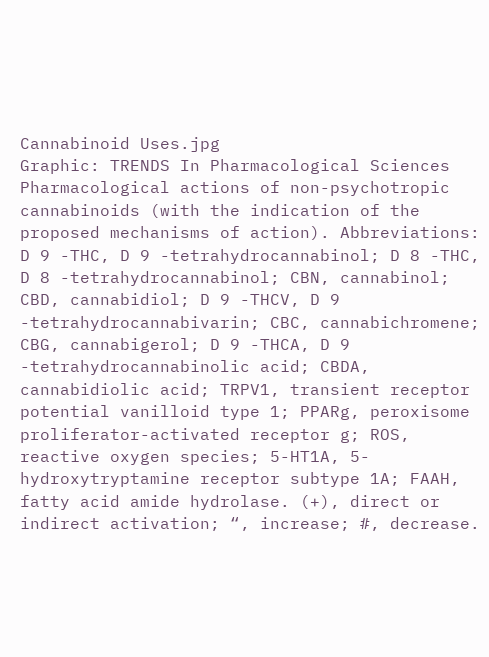Cannabinoid Uses.jpg
Graphic: TRENDS In Pharmacological Sciences
Pharmacological actions of non-psychotropic cannabinoids (with the indication of the proposed mechanisms of action). Abbreviations: D 9 -THC, D 9 -tetrahydrocannabinol; D 8 -THC, D 8 -tetrahydrocannabinol; CBN, cannabinol; CBD, cannabidiol; D 9 -THCV, D 9 -tetrahydrocannabivarin; CBC, cannabichromene; CBG, cannabigerol; D 9 -THCA, D 9 -tetrahydrocannabinolic acid; CBDA, cannabidiolic acid; TRPV1, transient receptor potential vanilloid type 1; PPARg, peroxisome proliferator-activated receptor g; ROS, reactive oxygen species; 5-HT1A, 5-hydroxytryptamine receptor subtype 1A; FAAH, fatty acid amide hydrolase. (+), direct or indirect activation; “, increase; #, decrease.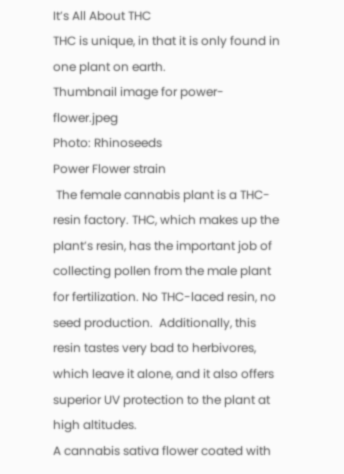It’s All About THC
THC is unique, in that it is only found in one plant on earth.
Thumbnail image for power-flower.jpeg
Photo: Rhinoseeds
Power Flower strain
 The female cannabis plant is a THC-resin factory. THC, which makes up the plant’s resin, has the important job of collecting pollen from the male plant for fertilization. No THC-laced resin, no seed production.  Additionally, this resin tastes very bad to herbivores, which leave it alone, and it also offers superior UV protection to the plant at high altitudes.
A cannabis sativa flower coated with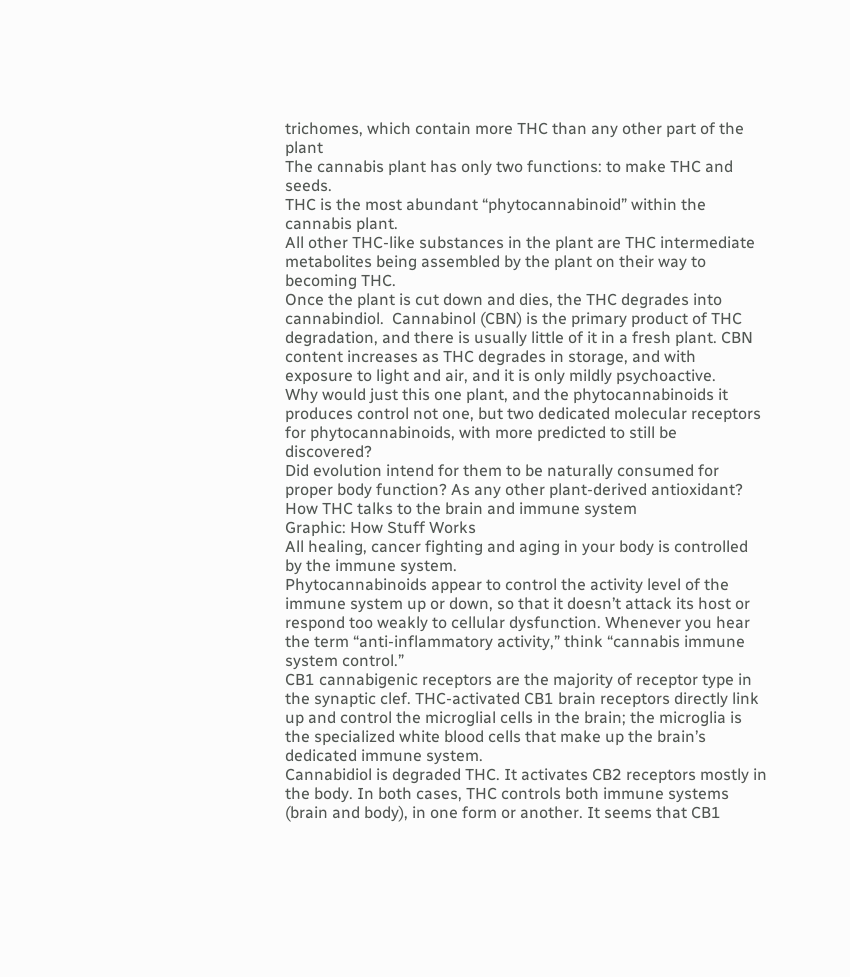trichomes, which contain more THC than any other part of the plant
The cannabis plant has only two functions: to make THC and seeds.
THC is the most abundant “phytocannabinoid” within the cannabis plant.
All other THC-like substances in the plant are THC intermediate metabolites being assembled by the plant on their way to becoming THC.
Once the plant is cut down and dies, the THC degrades into cannabindiol.  Cannabinol (CBN) is the primary product of THC degradation, and there is usually little of it in a fresh plant. CBN content increases as THC degrades in storage, and with exposure to light and air, and it is only mildly psychoactive.
Why would just this one plant, and the phytocannabinoids it produces control not one, but two dedicated molecular receptors for phytocannabinoids, with more predicted to still be discovered?
Did evolution intend for them to be naturally consumed for proper body function? As any other plant-derived antioxidant?
How THC talks to the brain and immune system
Graphic: How Stuff Works
All healing, cancer fighting and aging in your body is controlled by the immune system.
Phytocannabinoids appear to control the activity level of the immune system up or down, so that it doesn’t attack its host or respond too weakly to cellular dysfunction. Whenever you hear the term “anti-inflammatory activity,” think “cannabis immune system control.”
CB1 cannabigenic receptors are the majority of receptor type in the synaptic clef. THC-activated CB1 brain receptors directly link up and control the microglial cells in the brain; the microglia is the specialized white blood cells that make up the brain’s dedicated immune system.
Cannabidiol is degraded THC. It activates CB2 receptors mostly in the body. In both cases, THC controls both immune systems (brain and body), in one form or another. It seems that CB1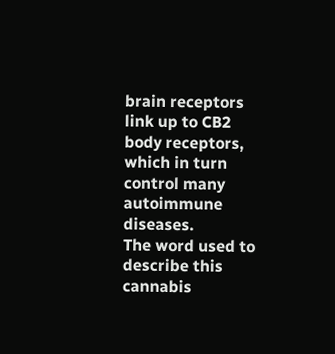brain receptors link up to CB2 body receptors, which in turn control many autoimmune diseases.
The word used to describe this cannabis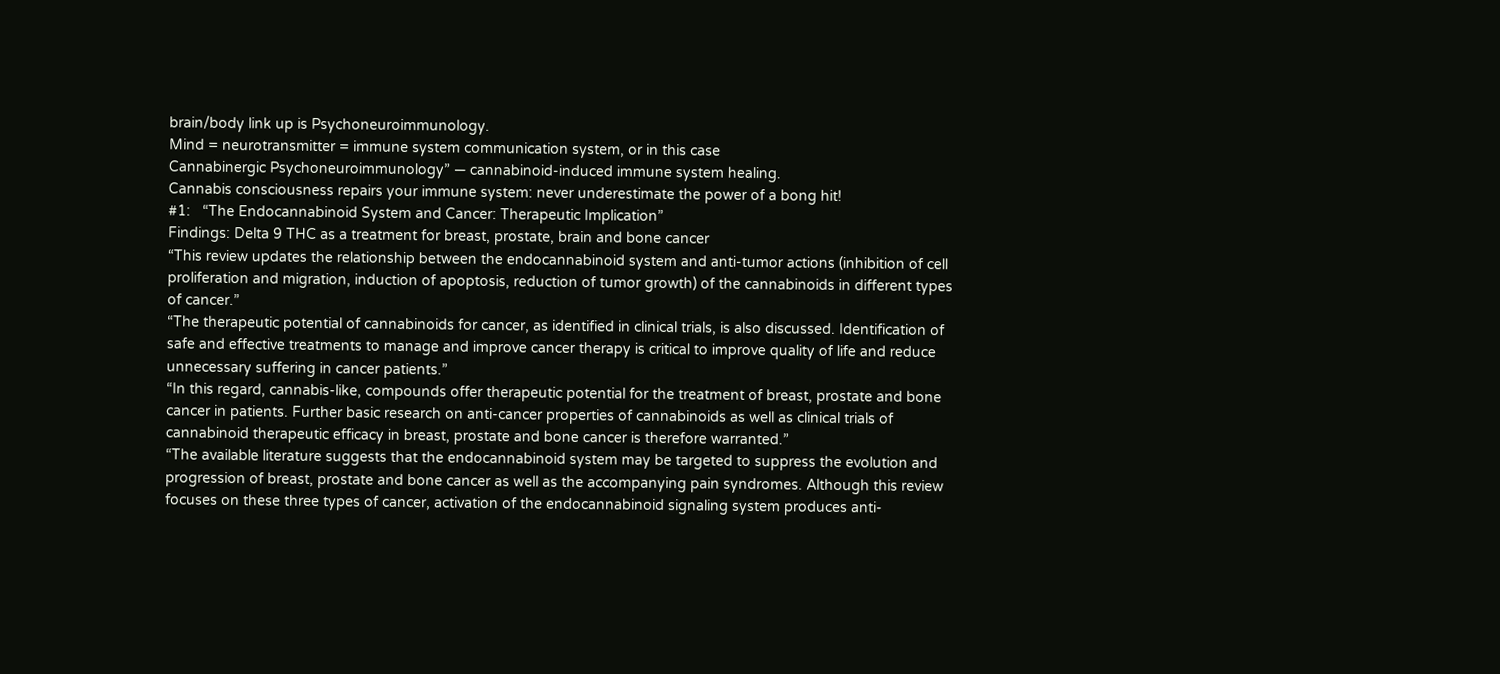brain/body link up is Psychoneuroimmunology.
Mind = neurotransmitter = immune system communication system, or in this case
Cannabinergic Psychoneuroimmunology” — cannabinoid-induced immune system healing.
Cannabis consciousness repairs your immune system: never underestimate the power of a bong hit!
#1:   “The Endocannabinoid System and Cancer: Therapeutic Implication”
Findings: Delta 9 THC as a treatment for breast, prostate, brain and bone cancer
“This review updates the relationship between the endocannabinoid system and anti-tumor actions (inhibition of cell proliferation and migration, induction of apoptosis, reduction of tumor growth) of the cannabinoids in different types of cancer.”
“The therapeutic potential of cannabinoids for cancer, as identified in clinical trials, is also discussed. Identification of safe and effective treatments to manage and improve cancer therapy is critical to improve quality of life and reduce unnecessary suffering in cancer patients.”
“In this regard, cannabis-like, compounds offer therapeutic potential for the treatment of breast, prostate and bone cancer in patients. Further basic research on anti-cancer properties of cannabinoids as well as clinical trials of cannabinoid therapeutic efficacy in breast, prostate and bone cancer is therefore warranted.”
“The available literature suggests that the endocannabinoid system may be targeted to suppress the evolution and progression of breast, prostate and bone cancer as well as the accompanying pain syndromes. Although this review focuses on these three types of cancer, activation of the endocannabinoid signaling system produces anti-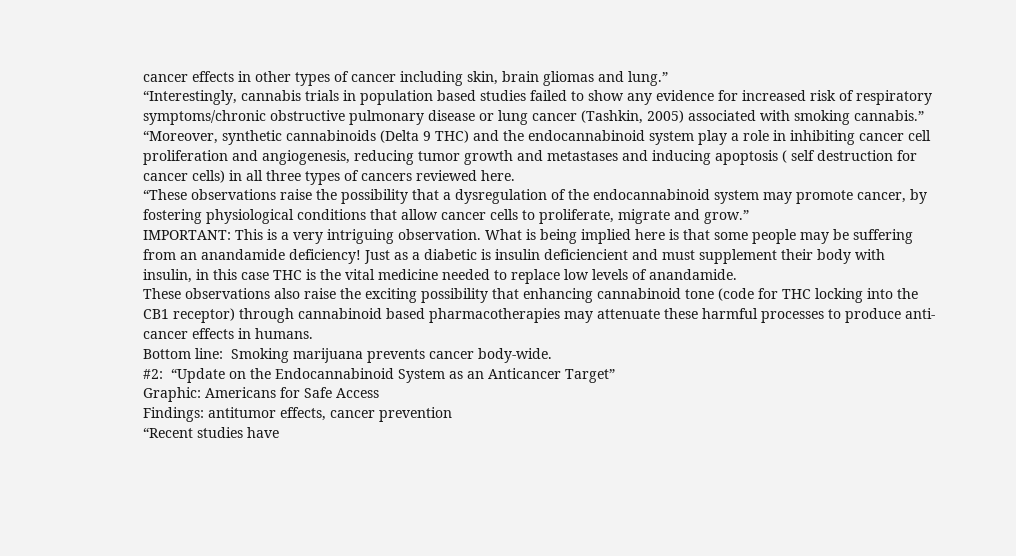cancer effects in other types of cancer including skin, brain gliomas and lung.”
“Interestingly, cannabis trials in population based studies failed to show any evidence for increased risk of respiratory symptoms/chronic obstructive pulmonary disease or lung cancer (Tashkin, 2005) associated with smoking cannabis.”
“Moreover, synthetic cannabinoids (Delta 9 THC) and the endocannabinoid system play a role in inhibiting cancer cell proliferation and angiogenesis, reducing tumor growth and metastases and inducing apoptosis ( self destruction for cancer cells) in all three types of cancers reviewed here.
“These observations raise the possibility that a dysregulation of the endocannabinoid system may promote cancer, by fostering physiological conditions that allow cancer cells to proliferate, migrate and grow.”
IMPORTANT: This is a very intriguing observation. What is being implied here is that some people may be suffering from an anandamide deficiency! Just as a diabetic is insulin deficiencient and must supplement their body with insulin, in this case THC is the vital medicine needed to replace low levels of anandamide.
These observations also raise the exciting possibility that enhancing cannabinoid tone (code for THC locking into the CB1 receptor) through cannabinoid based pharmacotherapies may attenuate these harmful processes to produce anti-cancer effects in humans.
Bottom line:  Smoking marijuana prevents cancer body-wide.
#2:  “Update on the Endocannabinoid System as an Anticancer Target”
Graphic: Americans for Safe Access
Findings: antitumor effects, cancer prevention
“Recent studies have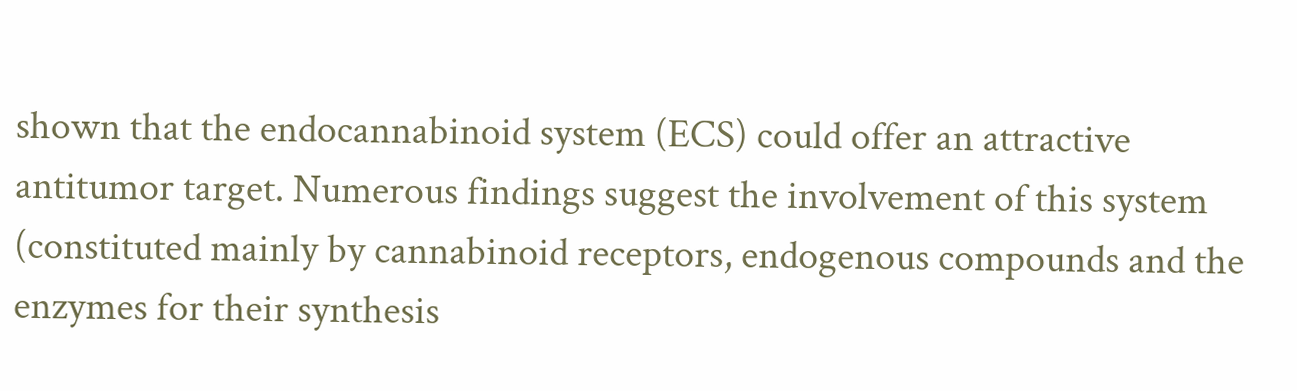shown that the endocannabinoid system (ECS) could offer an attractive antitumor target. Numerous findings suggest the involvement of this system (constituted mainly by cannabinoid receptors, endogenous compounds and the enzymes for their synthesis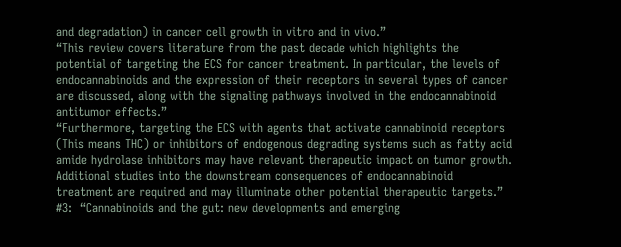and degradation) in cancer cell growth in vitro and in vivo.”
“This review covers literature from the past decade which highlights the potential of targeting the ECS for cancer treatment. In particular, the levels of endocannabinoids and the expression of their receptors in several types of cancer are discussed, along with the signaling pathways involved in the endocannabinoid antitumor effects.”
“Furthermore, targeting the ECS with agents that activate cannabinoid receptors (This means THC) or inhibitors of endogenous degrading systems such as fatty acid amide hydrolase inhibitors may have relevant therapeutic impact on tumor growth. Additional studies into the downstream consequences of endocannabinoid treatment are required and may illuminate other potential therapeutic targets.”
#3:  “Cannabinoids and the gut: new developments and emerging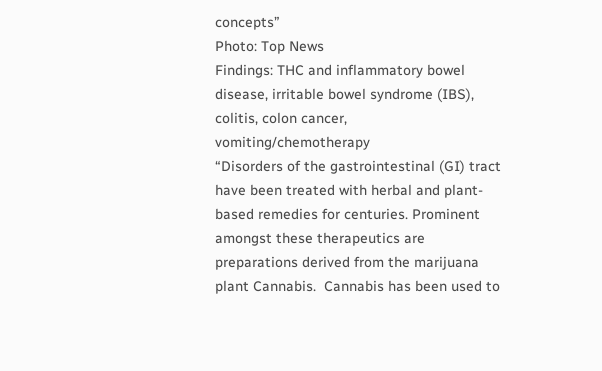concepts”
Photo: Top News
Findings: THC and inflammatory bowel disease, irritable bowel syndrome (IBS), colitis, colon cancer, vomiting/chemotherapy
“Disorders of the gastrointestinal (GI) tract have been treated with herbal and plant-based remedies for centuries. Prominent amongst these therapeutics are preparations derived from the marijuana plant Cannabis.  Cannabis has been used to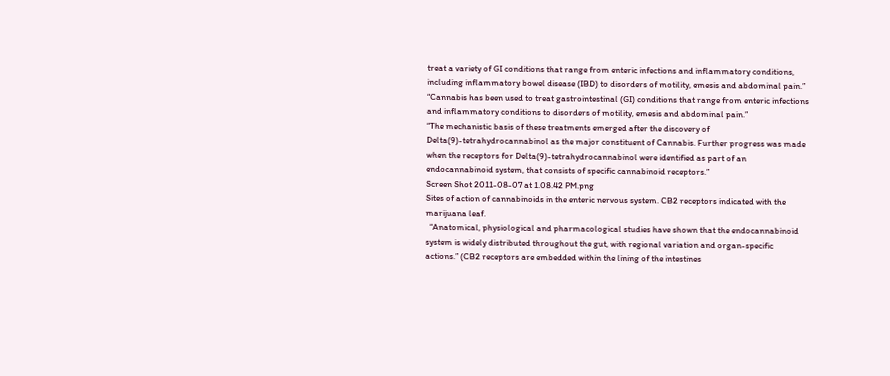treat a variety of GI conditions that range from enteric infections and inflammatory conditions, including inflammatory bowel disease (IBD) to disorders of motility, emesis and abdominal pain.”
“Cannabis has been used to treat gastrointestinal (GI) conditions that range from enteric infections and inflammatory conditions to disorders of motility, emesis and abdominal pain.”
“The mechanistic basis of these treatments emerged after the discovery of Delta(9)-tetrahydrocannabinol as the major constituent of Cannabis. Further progress was made when the receptors for Delta(9)-tetrahydrocannabinol were identified as part of an endocannabinoid system, that consists of specific cannabinoid receptors.”
Screen Shot 2011-08-07 at 1.08.42 PM.png
Sites of action of cannabinoids in the enteric nervous system. CB2 receptors indicated with the marijuana leaf.
  “Anatomical, physiological and pharmacological studies have shown that the endocannabinoid system is widely distributed throughout the gut, with regional variation and organ-specific actions.” (CB2 receptors are embedded within the lining of the intestines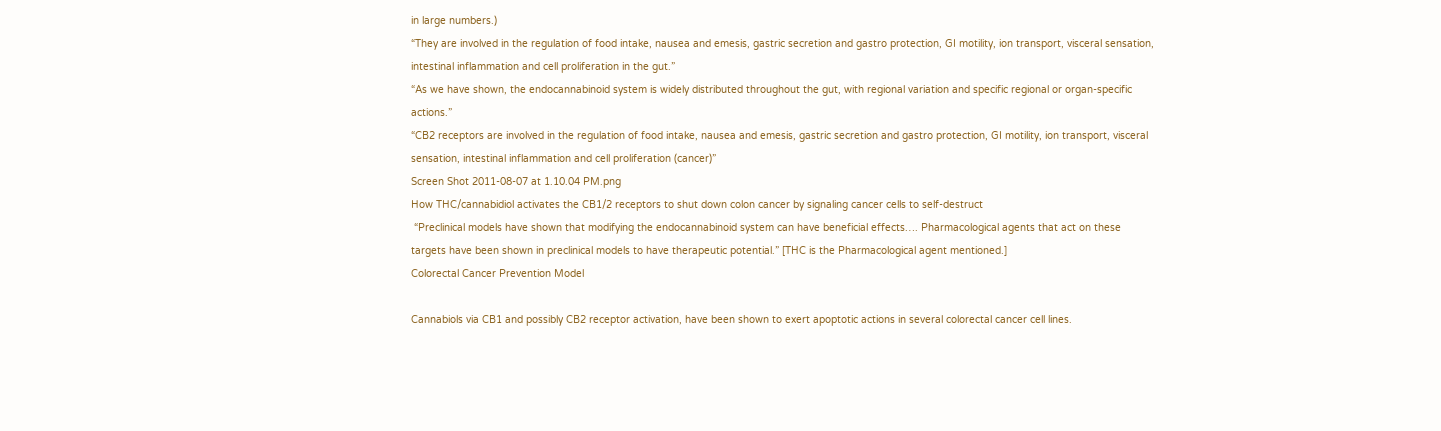in large numbers.)
“They are involved in the regulation of food intake, nausea and emesis, gastric secretion and gastro protection, GI motility, ion transport, visceral sensation, intestinal inflammation and cell proliferation in the gut.”
“As we have shown, the endocannabinoid system is widely distributed throughout the gut, with regional variation and specific regional or organ-specific actions.”
“CB2 receptors are involved in the regulation of food intake, nausea and emesis, gastric secretion and gastro protection, GI motility, ion transport, visceral sensation, intestinal inflammation and cell proliferation (cancer)”
Screen Shot 2011-08-07 at 1.10.04 PM.png
How THC/cannabidiol activates the CB1/2 receptors to shut down colon cancer by signaling cancer cells to self-destruct
 “Preclinical models have shown that modifying the endocannabinoid system can have beneficial effects…. Pharmacological agents that act on these targets have been shown in preclinical models to have therapeutic potential.” [THC is the Pharmacological agent mentioned.]
Colorectal Cancer Prevention Model

Cannabiols via CB1 and possibly CB2 receptor activation, have been shown to exert apoptotic actions in several colorectal cancer cell lines.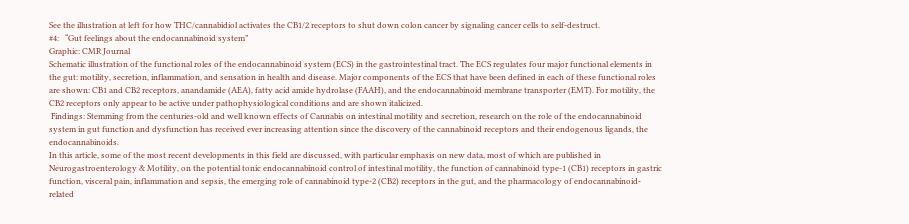See the illustration at left for how THC/cannabidiol activates the CB1/2 receptors to shut down colon cancer by signaling cancer cells to self-destruct.
#4:   “Gut feelings about the endocannabinoid system”
Graphic: CMR Journal
Schematic illustration of the functional roles of the endocannabinoid system (ECS) in the gastrointestinal tract. The ECS regulates four major functional elements in the gut: motility, secretion, inflammation, and sensation in health and disease. Major components of the ECS that have been defined in each of these functional roles are shown: CB1 and CB2 receptors, anandamide (AEA), fatty acid amide hydrolase (FAAH), and the endocannabinoid membrane transporter (EMT). For motility, the CB2 receptors only appear to be active under pathophysiological conditions and are shown italicized.
 Findings: Stemming from the centuries-old and well known effects of Cannabis on intestinal motility and secretion, research on the role of the endocannabinoid system in gut function and dysfunction has received ever increasing attention since the discovery of the cannabinoid receptors and their endogenous ligands, the endocannabinoids.
In this article, some of the most recent developments in this field are discussed, with particular emphasis on new data, most of which are published in Neurogastroenterology & Motility, on the potential tonic endocannabinoid control of intestinal motility, the function of cannabinoid type-1 (CB1) receptors in gastric function, visceral pain, inflammation and sepsis, the emerging role of cannabinoid type-2 (CB2) receptors in the gut, and the pharmacology of endocannabinoid-related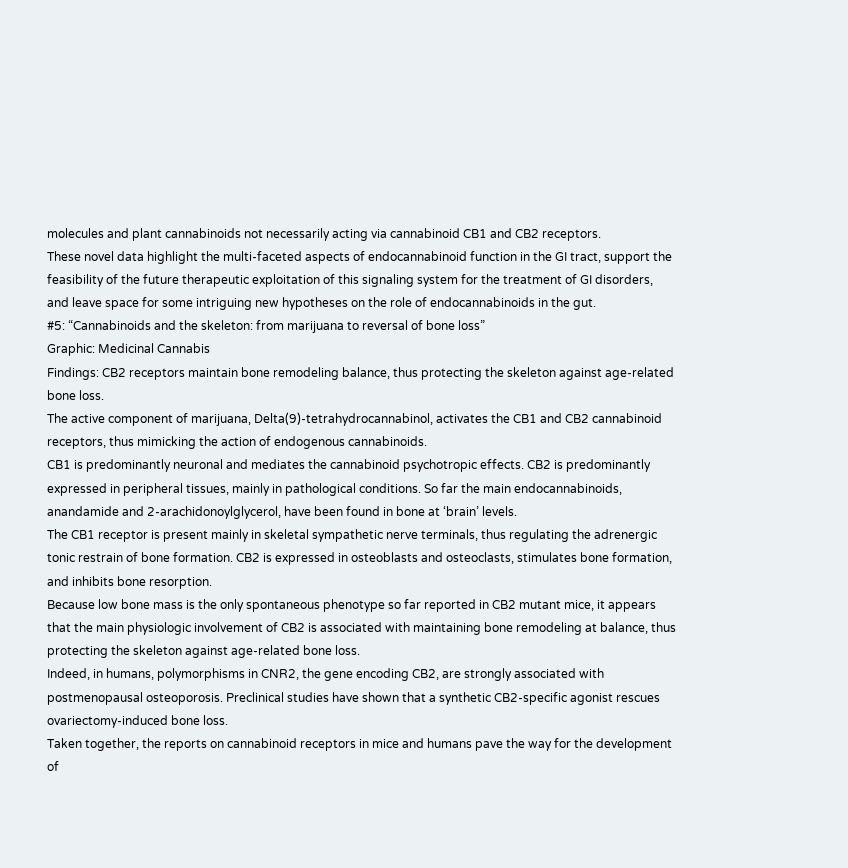molecules and plant cannabinoids not necessarily acting via cannabinoid CB1 and CB2 receptors.
These novel data highlight the multi-faceted aspects of endocannabinoid function in the GI tract, support the feasibility of the future therapeutic exploitation of this signaling system for the treatment of GI disorders, and leave space for some intriguing new hypotheses on the role of endocannabinoids in the gut.
#5: “Cannabinoids and the skeleton: from marijuana to reversal of bone loss”
Graphic: Medicinal Cannabis
Findings: CB2 receptors maintain bone remodeling balance, thus protecting the skeleton against age-related bone loss.
The active component of marijuana, Delta(9)-tetrahydrocannabinol, activates the CB1 and CB2 cannabinoid receptors, thus mimicking the action of endogenous cannabinoids.
CB1 is predominantly neuronal and mediates the cannabinoid psychotropic effects. CB2 is predominantly expressed in peripheral tissues, mainly in pathological conditions. So far the main endocannabinoids, anandamide and 2-arachidonoylglycerol, have been found in bone at ‘brain’ levels.
The CB1 receptor is present mainly in skeletal sympathetic nerve terminals, thus regulating the adrenergic tonic restrain of bone formation. CB2 is expressed in osteoblasts and osteoclasts, stimulates bone formation, and inhibits bone resorption.
Because low bone mass is the only spontaneous phenotype so far reported in CB2 mutant mice, it appears that the main physiologic involvement of CB2 is associated with maintaining bone remodeling at balance, thus protecting the skeleton against age-related bone loss.
Indeed, in humans, polymorphisms in CNR2, the gene encoding CB2, are strongly associated with postmenopausal osteoporosis. Preclinical studies have shown that a synthetic CB2-specific agonist rescues ovariectomy-induced bone loss.
Taken together, the reports on cannabinoid receptors in mice and humans pave the way for the development of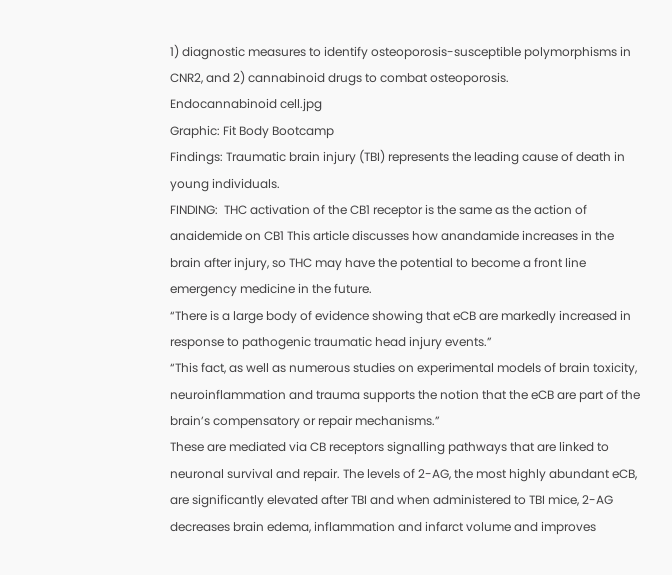1) diagnostic measures to identify osteoporosis-susceptible polymorphisms in CNR2, and 2) cannabinoid drugs to combat osteoporosis.
Endocannabinoid cell.jpg
Graphic: Fit Body Bootcamp
Findings: Traumatic brain injury (TBI) represents the leading cause of death in young individuals.
FINDING:  THC activation of the CB1 receptor is the same as the action of anaidemide on CB1 This article discusses how anandamide increases in the brain after injury, so THC may have the potential to become a front line emergency medicine in the future.
“There is a large body of evidence showing that eCB are markedly increased in response to pathogenic traumatic head injury events.”
“This fact, as well as numerous studies on experimental models of brain toxicity, neuroinflammation and trauma supports the notion that the eCB are part of the brain’s compensatory or repair mechanisms.”
These are mediated via CB receptors signalling pathways that are linked to neuronal survival and repair. The levels of 2-AG, the most highly abundant eCB, are significantly elevated after TBI and when administered to TBI mice, 2-AG decreases brain edema, inflammation and infarct volume and improves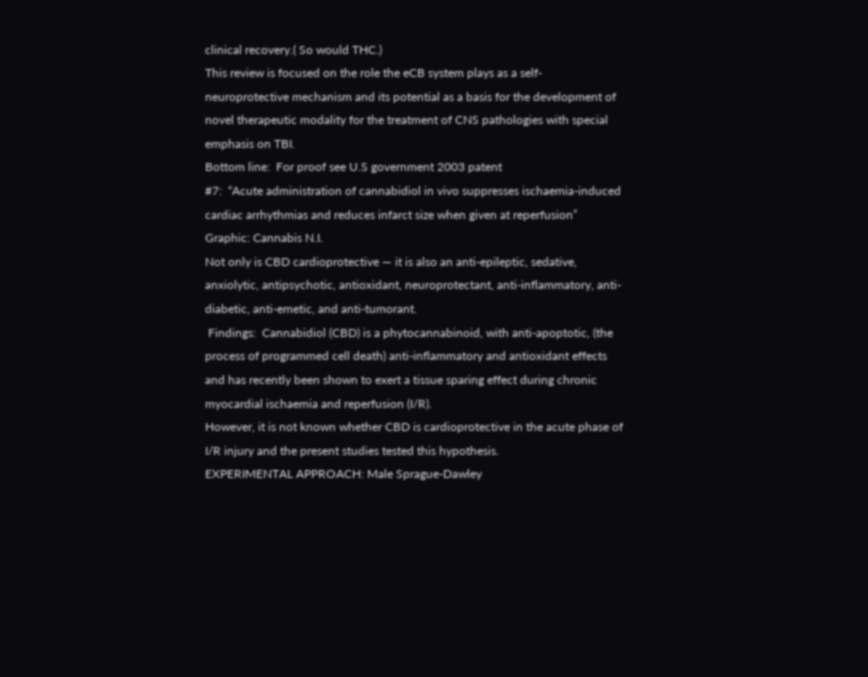clinical recovery.( So would THC.)
This review is focused on the role the eCB system plays as a self-neuroprotective mechanism and its potential as a basis for the development of novel therapeutic modality for the treatment of CNS pathologies with special emphasis on TBI.
Bottom line:  For proof see U.S government 2003 patent
#7:  “Acute administration of cannabidiol in vivo suppresses ischaemia-induced cardiac arrhythmias and reduces infarct size when given at reperfusion”
Graphic: Cannabis N.I.
Not only is CBD cardioprotective — it is also an anti-epileptic, sedative, anxiolytic, antipsychotic, antioxidant, neuroprotectant, anti-inflammatory, anti-diabetic, anti-emetic, and anti-tumorant.
 Findings:  Cannabidiol (CBD) is a phytocannabinoid, with anti-apoptotic, (the process of programmed cell death) anti-inflammatory and antioxidant effects and has recently been shown to exert a tissue sparing effect during chronic myocardial ischaemia and reperfusion (I/R).
However, it is not known whether CBD is cardioprotective in the acute phase of I/R injury and the present studies tested this hypothesis.
EXPERIMENTAL APPROACH: Male Sprague-Dawley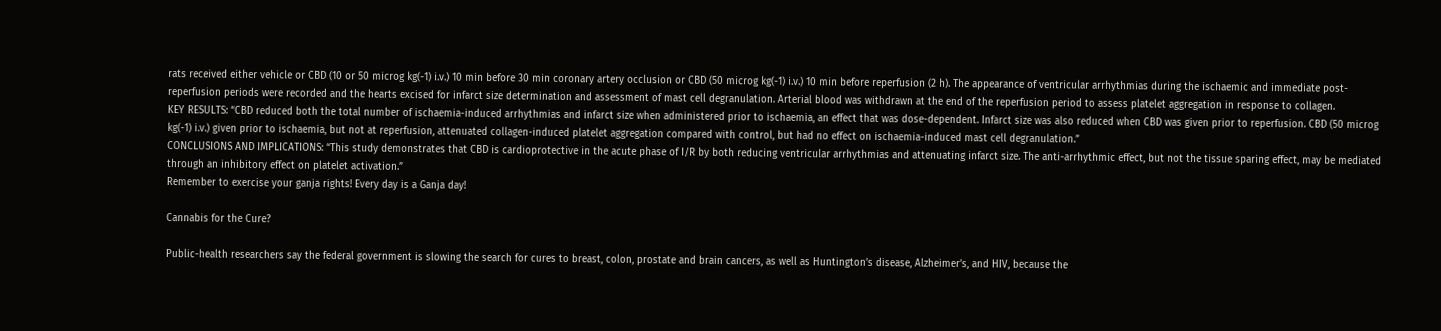rats received either vehicle or CBD (10 or 50 microg kg(-1) i.v.) 10 min before 30 min coronary artery occlusion or CBD (50 microg kg(-1) i.v.) 10 min before reperfusion (2 h). The appearance of ventricular arrhythmias during the ischaemic and immediate post-reperfusion periods were recorded and the hearts excised for infarct size determination and assessment of mast cell degranulation. Arterial blood was withdrawn at the end of the reperfusion period to assess platelet aggregation in response to collagen.
KEY RESULTS: “CBD reduced both the total number of ischaemia-induced arrhythmias and infarct size when administered prior to ischaemia, an effect that was dose-dependent. Infarct size was also reduced when CBD was given prior to reperfusion. CBD (50 microg kg(-1) i.v.) given prior to ischaemia, but not at reperfusion, attenuated collagen-induced platelet aggregation compared with control, but had no effect on ischaemia-induced mast cell degranulation.”
CONCLUSIONS AND IMPLICATIONS: “This study demonstrates that CBD is cardioprotective in the acute phase of I/R by both reducing ventricular arrhythmias and attenuating infarct size. The anti-arrhythmic effect, but not the tissue sparing effect, may be mediated through an inhibitory effect on platelet activation.”
Remember to exercise your ganja rights! Every day is a Ganja day!

Cannabis for the Cure?

Public-health researchers say the federal government is slowing the search for cures to breast, colon, prostate and brain cancers, as well as Huntington’s disease, Alzheimer’s, and HIV, because the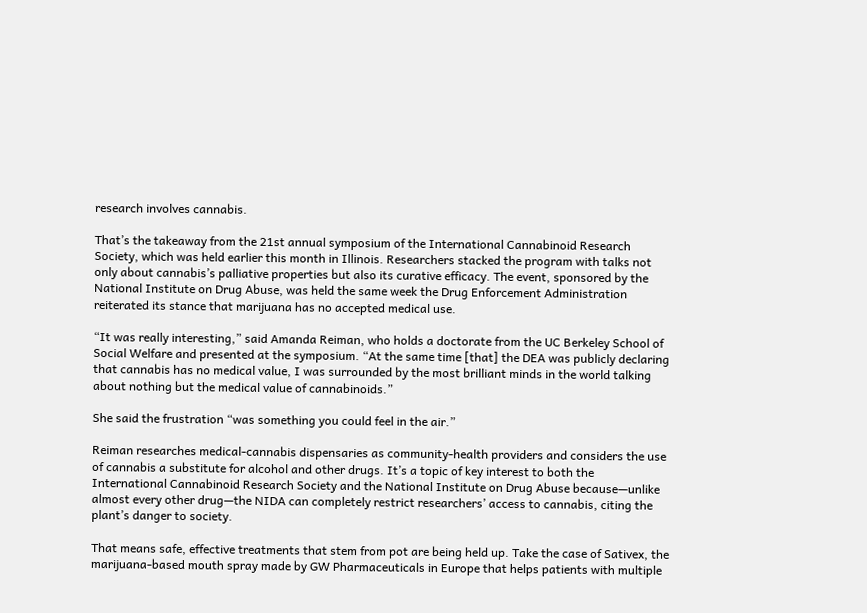research involves cannabis.

That’s the takeaway from the 21st annual symposium of the International Cannabinoid Research Society, which was held earlier this month in Illinois. Researchers stacked the program with talks not only about cannabis’s palliative properties but also its curative efficacy. The event, sponsored by the National Institute on Drug Abuse, was held the same week the Drug Enforcement Administration reiterated its stance that marijuana has no accepted medical use.

“It was really interesting,” said Amanda Reiman, who holds a doctorate from the UC Berkeley School of Social Welfare and presented at the symposium. “At the same time [that] the DEA was publicly declaring that cannabis has no medical value, I was surrounded by the most brilliant minds in the world talking about nothing but the medical value of cannabinoids.”

She said the frustration “was something you could feel in the air.”

Reiman researches medical-cannabis dispensaries as community-health providers and considers the use of cannabis a substitute for alcohol and other drugs. It’s a topic of key interest to both the International Cannabinoid Research Society and the National Institute on Drug Abuse because—unlike almost every other drug—the NIDA can completely restrict researchers’ access to cannabis, citing the plant’s danger to society.

That means safe, effective treatments that stem from pot are being held up. Take the case of Sativex, the marijuana-based mouth spray made by GW Pharmaceuticals in Europe that helps patients with multiple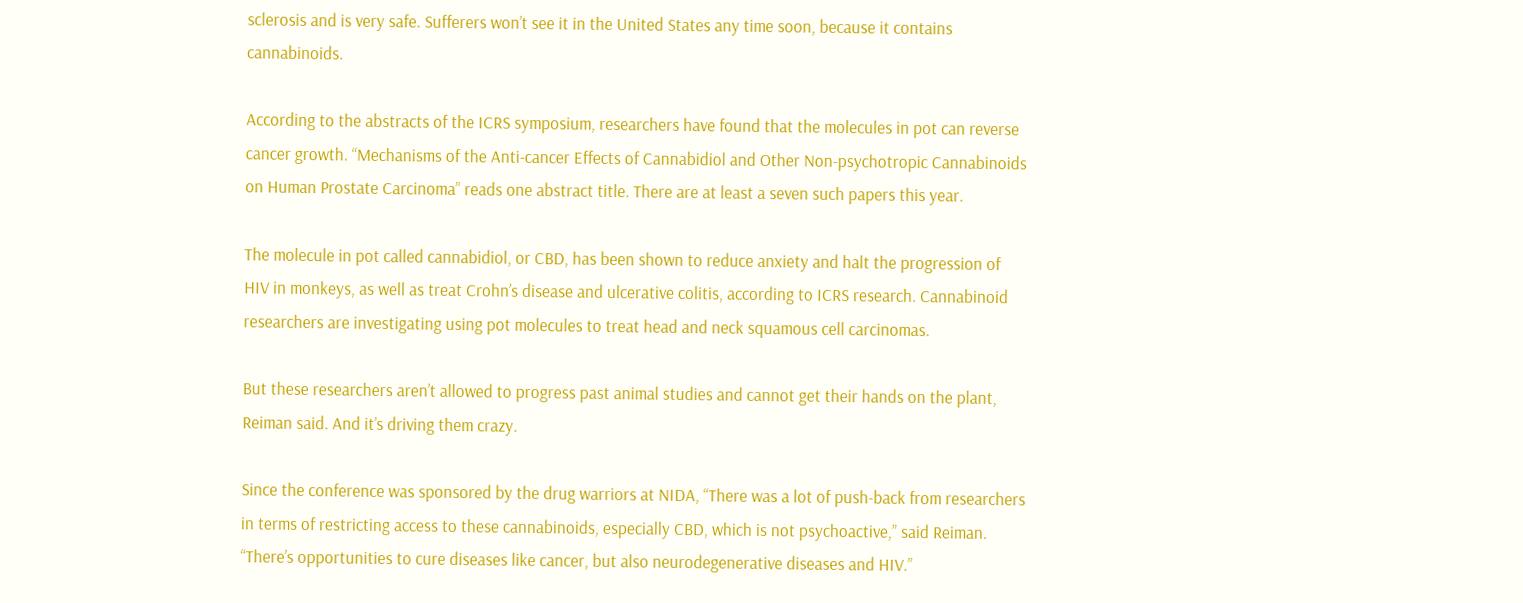sclerosis and is very safe. Sufferers won’t see it in the United States any time soon, because it contains cannabinoids.

According to the abstracts of the ICRS symposium, researchers have found that the molecules in pot can reverse cancer growth. “Mechanisms of the Anti-cancer Effects of Cannabidiol and Other Non-psychotropic Cannabinoids on Human Prostate Carcinoma” reads one abstract title. There are at least a seven such papers this year.

The molecule in pot called cannabidiol, or CBD, has been shown to reduce anxiety and halt the progression of HIV in monkeys, as well as treat Crohn’s disease and ulcerative colitis, according to ICRS research. Cannabinoid researchers are investigating using pot molecules to treat head and neck squamous cell carcinomas.

But these researchers aren’t allowed to progress past animal studies and cannot get their hands on the plant, Reiman said. And it’s driving them crazy.

Since the conference was sponsored by the drug warriors at NIDA, “There was a lot of push-back from researchers in terms of restricting access to these cannabinoids, especially CBD, which is not psychoactive,” said Reiman. “There’s opportunities to cure diseases like cancer, but also neurodegenerative diseases and HIV.”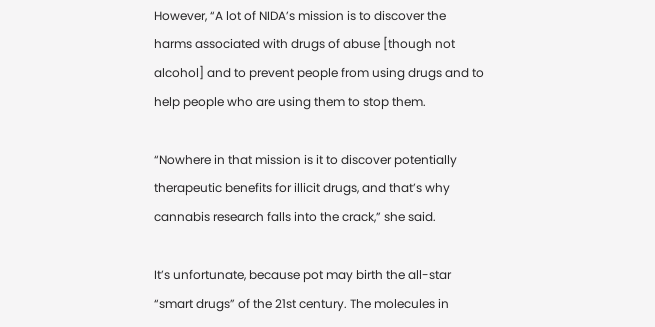However, “A lot of NIDA’s mission is to discover the harms associated with drugs of abuse [though not alcohol] and to prevent people from using drugs and to help people who are using them to stop them.

“Nowhere in that mission is it to discover potentially therapeutic benefits for illicit drugs, and that’s why cannabis research falls into the crack,” she said.

It’s unfortunate, because pot may birth the all-star “smart drugs” of the 21st century. The molecules in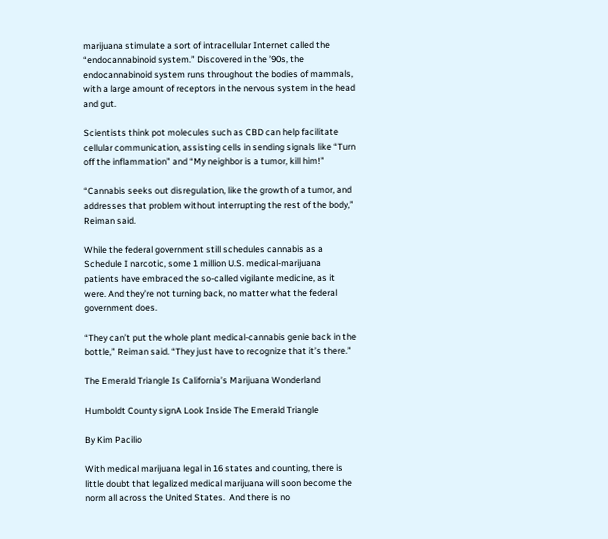marijuana stimulate a sort of intracellular Internet called the “endocannabinoid system.” Discovered in the ’90s, the endocannabinoid system runs throughout the bodies of mammals, with a large amount of receptors in the nervous system in the head and gut.

Scientists think pot molecules such as CBD can help facilitate cellular communication, assisting cells in sending signals like “Turn off the inflammation” and “My neighbor is a tumor, kill him!”

“Cannabis seeks out disregulation, like the growth of a tumor, and addresses that problem without interrupting the rest of the body,” Reiman said.

While the federal government still schedules cannabis as a Schedule I narcotic, some 1 million U.S. medical-marijuana patients have embraced the so-called vigilante medicine, as it were. And they’re not turning back, no matter what the federal government does.

“They can’t put the whole plant medical-cannabis genie back in the bottle,” Reiman said. “They just have to recognize that it’s there.”

The Emerald Triangle Is California’s Marijuana Wonderland

Humboldt County signA Look Inside The Emerald Triangle

By Kim Pacilio

With medical marijuana legal in 16 states and counting, there is little doubt that legalized medical marijuana will soon become the norm all across the United States.  And there is no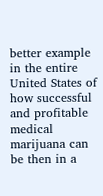better example in the entire United States of how successful and profitable medical marijuana can be then in a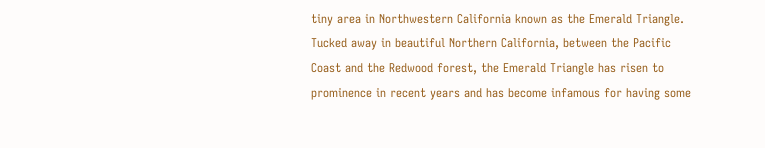tiny area in Northwestern California known as the Emerald Triangle.  Tucked away in beautiful Northern California, between the Pacific Coast and the Redwood forest, the Emerald Triangle has risen to prominence in recent years and has become infamous for having some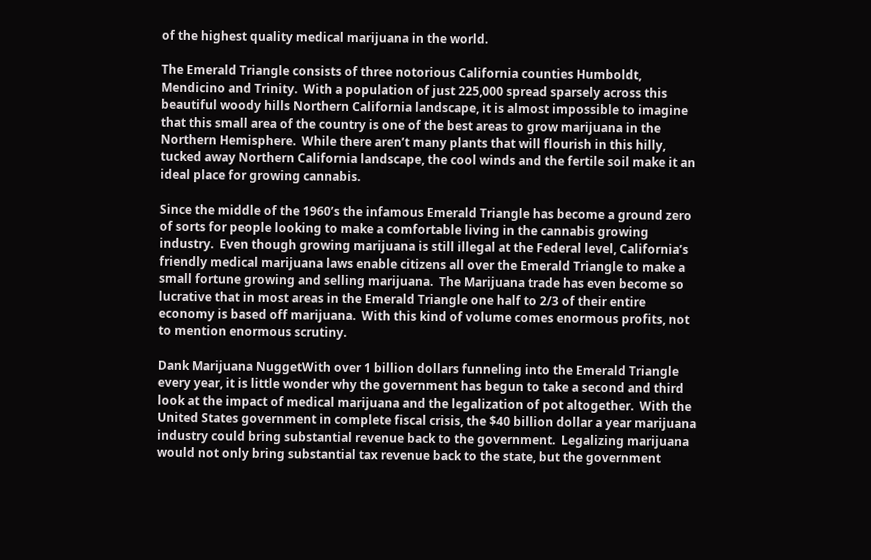of the highest quality medical marijuana in the world.

The Emerald Triangle consists of three notorious California counties Humboldt, Mendicino and Trinity.  With a population of just 225,000 spread sparsely across this beautiful woody hills Northern California landscape, it is almost impossible to imagine that this small area of the country is one of the best areas to grow marijuana in the Northern Hemisphere.  While there aren’t many plants that will flourish in this hilly, tucked away Northern California landscape, the cool winds and the fertile soil make it an ideal place for growing cannabis.

Since the middle of the 1960’s the infamous Emerald Triangle has become a ground zero of sorts for people looking to make a comfortable living in the cannabis growing industry.  Even though growing marijuana is still illegal at the Federal level, California’s friendly medical marijuana laws enable citizens all over the Emerald Triangle to make a small fortune growing and selling marijuana.  The Marijuana trade has even become so lucrative that in most areas in the Emerald Triangle one half to 2/3 of their entire economy is based off marijuana.  With this kind of volume comes enormous profits, not to mention enormous scrutiny.

Dank Marijuana NuggetWith over 1 billion dollars funneling into the Emerald Triangle every year, it is little wonder why the government has begun to take a second and third look at the impact of medical marijuana and the legalization of pot altogether.  With the United States government in complete fiscal crisis, the $40 billion dollar a year marijuana industry could bring substantial revenue back to the government.  Legalizing marijuana would not only bring substantial tax revenue back to the state, but the government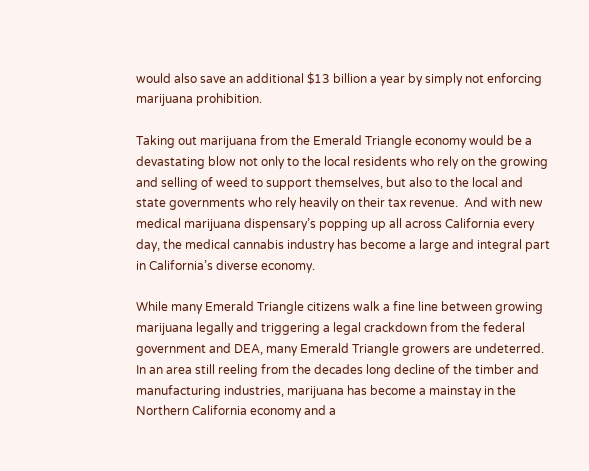would also save an additional $13 billion a year by simply not enforcing marijuana prohibition.

Taking out marijuana from the Emerald Triangle economy would be a devastating blow not only to the local residents who rely on the growing and selling of weed to support themselves, but also to the local and state governments who rely heavily on their tax revenue.  And with new medical marijuana dispensary’s popping up all across California every day, the medical cannabis industry has become a large and integral part in California’s diverse economy.

While many Emerald Triangle citizens walk a fine line between growing marijuana legally and triggering a legal crackdown from the federal government and DEA, many Emerald Triangle growers are undeterred.  In an area still reeling from the decades long decline of the timber and manufacturing industries, marijuana has become a mainstay in the Northern California economy and a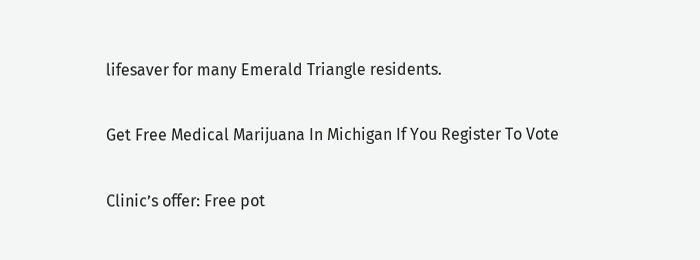lifesaver for many Emerald Triangle residents.

Get Free Medical Marijuana In Michigan If You Register To Vote

Clinic’s offer: Free pot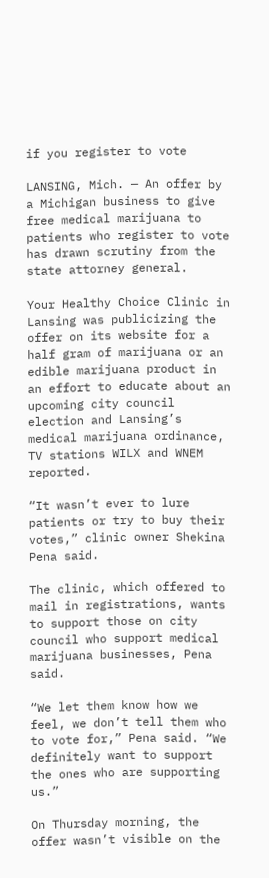if you register to vote

LANSING, Mich. — An offer by a Michigan business to give free medical marijuana to patients who register to vote has drawn scrutiny from the state attorney general.

Your Healthy Choice Clinic in Lansing was publicizing the offer on its website for a half gram of marijuana or an edible marijuana product in an effort to educate about an upcoming city council election and Lansing’s medical marijuana ordinance, TV stations WILX and WNEM reported.

“It wasn’t ever to lure patients or try to buy their votes,” clinic owner Shekina Pena said.

The clinic, which offered to mail in registrations, wants to support those on city council who support medical marijuana businesses, Pena said.

“We let them know how we feel, we don’t tell them who to vote for,” Pena said. “We definitely want to support the ones who are supporting us.”

On Thursday morning, the offer wasn’t visible on the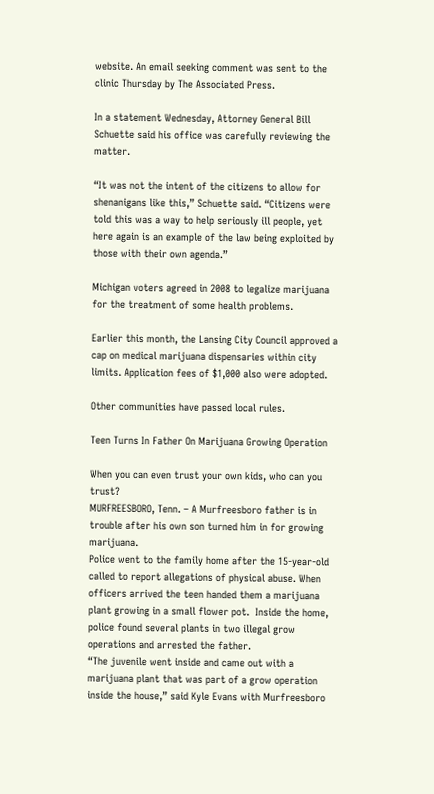website. An email seeking comment was sent to the clinic Thursday by The Associated Press.

In a statement Wednesday, Attorney General Bill Schuette said his office was carefully reviewing the matter.

“It was not the intent of the citizens to allow for shenanigans like this,” Schuette said. “Citizens were told this was a way to help seriously ill people, yet here again is an example of the law being exploited by those with their own agenda.”

Michigan voters agreed in 2008 to legalize marijuana for the treatment of some health problems.

Earlier this month, the Lansing City Council approved a cap on medical marijuana dispensaries within city limits. Application fees of $1,000 also were adopted.

Other communities have passed local rules.

Teen Turns In Father On Marijuana Growing Operation

When you can even trust your own kids, who can you trust?
MURFREESBORO, Tenn. – A Murfreesboro father is in trouble after his own son turned him in for growing marijuana.
Police went to the family home after the 15-year-old called to report allegations of physical abuse. When officers arrived the teen handed them a marijuana plant growing in a small flower pot.  Inside the home, police found several plants in two illegal grow operations and arrested the father.
“The juvenile went inside and came out with a marijuana plant that was part of a grow operation inside the house,” said Kyle Evans with Murfreesboro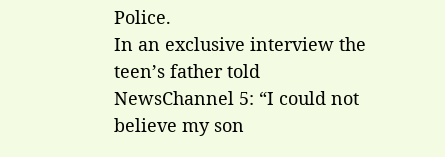Police.
In an exclusive interview the teen’s father told NewsChannel 5: “I could not believe my son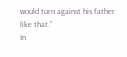would turn against his father like that.”
In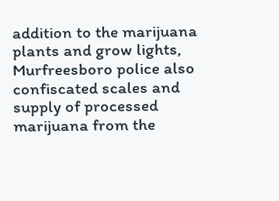addition to the marijuana plants and grow lights, Murfreesboro police also confiscated scales and supply of processed marijuana from the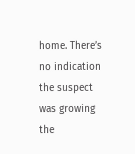home. There’s no indication the suspect was growing the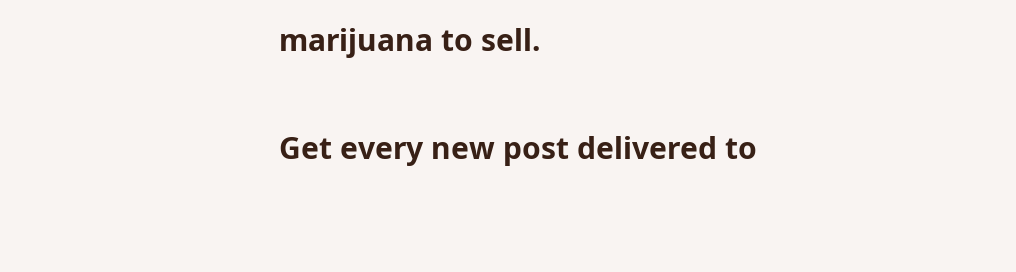marijuana to sell.

Get every new post delivered to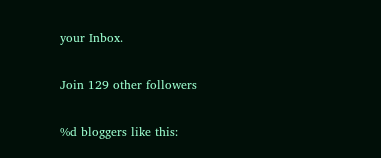your Inbox.

Join 129 other followers

%d bloggers like this: